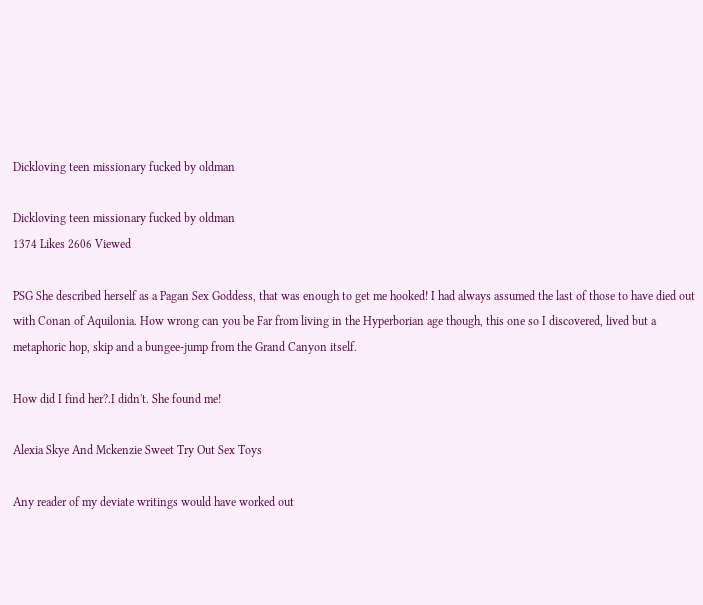Dickloving teen missionary fucked by oldman

Dickloving teen missionary fucked by oldman
1374 Likes 2606 Viewed

PSG She described herself as a Pagan Sex Goddess, that was enough to get me hooked! I had always assumed the last of those to have died out with Conan of Aquilonia. How wrong can you be Far from living in the Hyperborian age though, this one so I discovered, lived but a metaphoric hop, skip and a bungee-jump from the Grand Canyon itself.

How did I find her?.I didn't. She found me!

Alexia Skye And Mckenzie Sweet Try Out Sex Toys

Any reader of my deviate writings would have worked out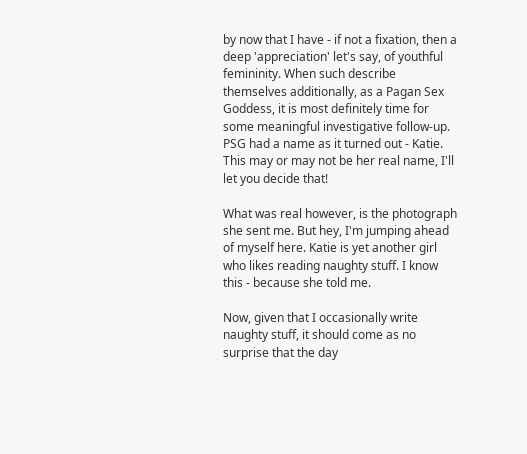by now that I have - if not a fixation, then a deep 'appreciation' let's say, of youthful femininity. When such describe themselves additionally, as a Pagan Sex Goddess, it is most definitely time for some meaningful investigative follow-up. PSG had a name as it turned out - Katie. This may or may not be her real name, I'll let you decide that!

What was real however, is the photograph she sent me. But hey, I'm jumping ahead of myself here. Katie is yet another girl who likes reading naughty stuff. I know this - because she told me.

Now, given that I occasionally write naughty stuff, it should come as no surprise that the day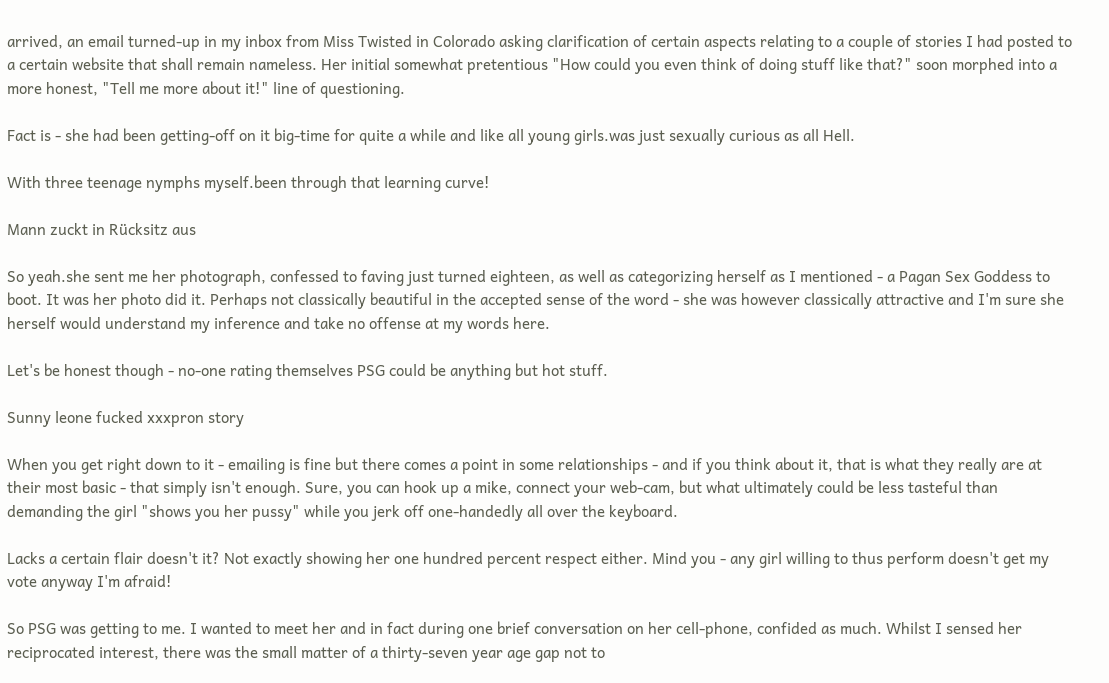arrived, an email turned-up in my inbox from Miss Twisted in Colorado asking clarification of certain aspects relating to a couple of stories I had posted to a certain website that shall remain nameless. Her initial somewhat pretentious "How could you even think of doing stuff like that?" soon morphed into a more honest, "Tell me more about it!" line of questioning.

Fact is - she had been getting-off on it big-time for quite a while and like all young girls.was just sexually curious as all Hell.

With three teenage nymphs myself.been through that learning curve!

Mann zuckt in Rücksitz aus

So yeah.she sent me her photograph, confessed to faving just turned eighteen, as well as categorizing herself as I mentioned - a Pagan Sex Goddess to boot. It was her photo did it. Perhaps not classically beautiful in the accepted sense of the word - she was however classically attractive and I'm sure she herself would understand my inference and take no offense at my words here.

Let's be honest though - no-one rating themselves PSG could be anything but hot stuff.

Sunny leone fucked xxxpron story

When you get right down to it - emailing is fine but there comes a point in some relationships - and if you think about it, that is what they really are at their most basic - that simply isn't enough. Sure, you can hook up a mike, connect your web-cam, but what ultimately could be less tasteful than demanding the girl "shows you her pussy" while you jerk off one-handedly all over the keyboard.

Lacks a certain flair doesn't it? Not exactly showing her one hundred percent respect either. Mind you - any girl willing to thus perform doesn't get my vote anyway I'm afraid!

So PSG was getting to me. I wanted to meet her and in fact during one brief conversation on her cell-phone, confided as much. Whilst I sensed her reciprocated interest, there was the small matter of a thirty-seven year age gap not to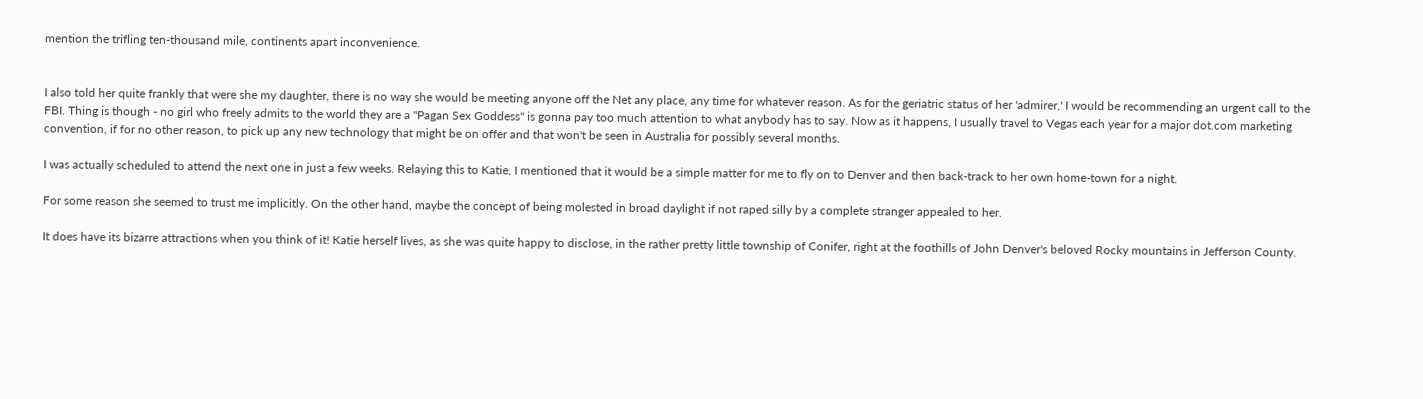mention the trifling ten-thousand mile, continents apart inconvenience.


I also told her quite frankly that were she my daughter, there is no way she would be meeting anyone off the Net any place, any time for whatever reason. As for the geriatric status of her 'admirer,' I would be recommending an urgent call to the FBI. Thing is though - no girl who freely admits to the world they are a "Pagan Sex Goddess" is gonna pay too much attention to what anybody has to say. Now as it happens, I usually travel to Vegas each year for a major dot.com marketing convention, if for no other reason, to pick up any new technology that might be on offer and that won't be seen in Australia for possibly several months.

I was actually scheduled to attend the next one in just a few weeks. Relaying this to Katie, I mentioned that it would be a simple matter for me to fly on to Denver and then back-track to her own home-town for a night.

For some reason she seemed to trust me implicitly. On the other hand, maybe the concept of being molested in broad daylight if not raped silly by a complete stranger appealed to her.

It does have its bizarre attractions when you think of it! Katie herself lives, as she was quite happy to disclose, in the rather pretty little township of Conifer, right at the foothills of John Denver's beloved Rocky mountains in Jefferson County.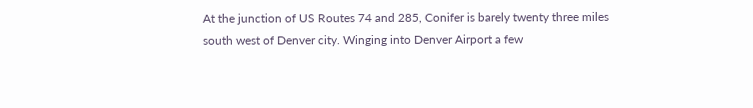At the junction of US Routes 74 and 285, Conifer is barely twenty three miles south west of Denver city. Winging into Denver Airport a few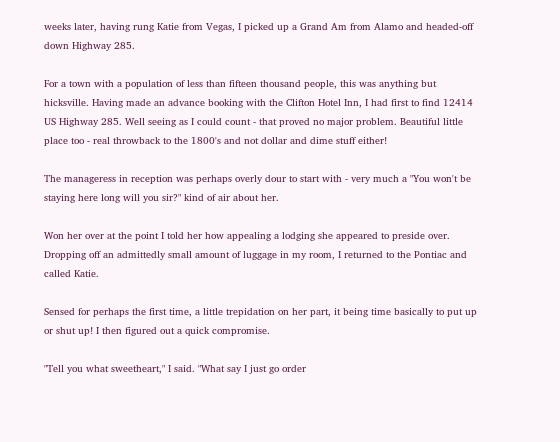weeks later, having rung Katie from Vegas, I picked up a Grand Am from Alamo and headed-off down Highway 285.

For a town with a population of less than fifteen thousand people, this was anything but hicksville. Having made an advance booking with the Clifton Hotel Inn, I had first to find 12414 US Highway 285. Well seeing as I could count - that proved no major problem. Beautiful little place too - real throwback to the 1800's and not dollar and dime stuff either!

The manageress in reception was perhaps overly dour to start with - very much a "You won't be staying here long will you sir?" kind of air about her.

Won her over at the point I told her how appealing a lodging she appeared to preside over. Dropping off an admittedly small amount of luggage in my room, I returned to the Pontiac and called Katie.

Sensed for perhaps the first time, a little trepidation on her part, it being time basically to put up or shut up! I then figured out a quick compromise.

"Tell you what sweetheart," I said. "What say I just go order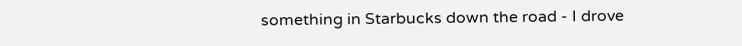something in Starbucks down the road - I drove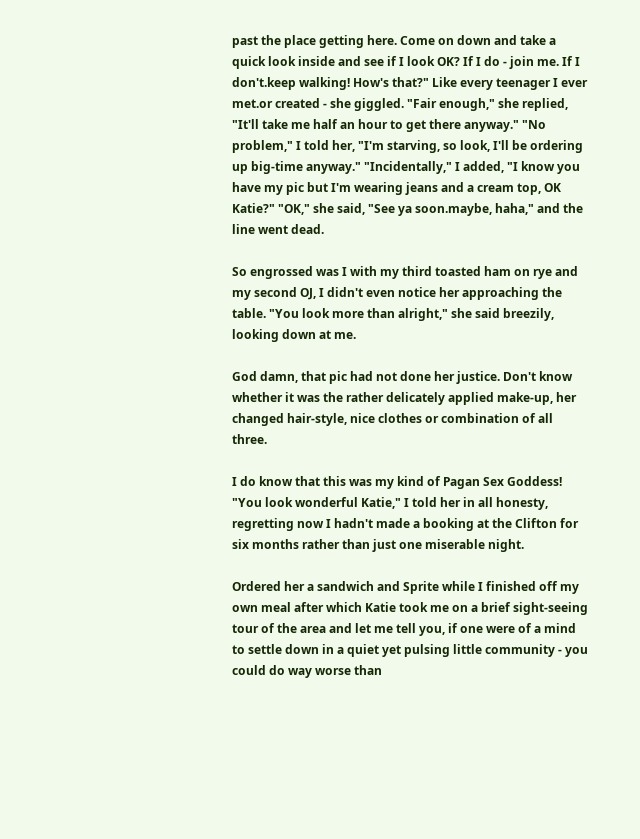past the place getting here. Come on down and take a quick look inside and see if I look OK? If I do - join me. If I don't.keep walking! How's that?" Like every teenager I ever met.or created - she giggled. "Fair enough," she replied, "It'll take me half an hour to get there anyway." "No problem," I told her, "I'm starving, so look, I'll be ordering up big-time anyway." "Incidentally," I added, "I know you have my pic but I'm wearing jeans and a cream top, OK Katie?" "OK," she said, "See ya soon.maybe, haha," and the line went dead.

So engrossed was I with my third toasted ham on rye and my second OJ, I didn't even notice her approaching the table. "You look more than alright," she said breezily, looking down at me.

God damn, that pic had not done her justice. Don't know whether it was the rather delicately applied make-up, her changed hair-style, nice clothes or combination of all three.

I do know that this was my kind of Pagan Sex Goddess! "You look wonderful Katie," I told her in all honesty, regretting now I hadn't made a booking at the Clifton for six months rather than just one miserable night.

Ordered her a sandwich and Sprite while I finished off my own meal after which Katie took me on a brief sight-seeing tour of the area and let me tell you, if one were of a mind to settle down in a quiet yet pulsing little community - you could do way worse than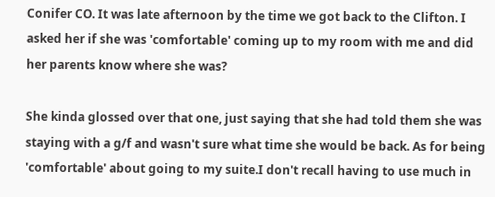Conifer CO. It was late afternoon by the time we got back to the Clifton. I asked her if she was 'comfortable' coming up to my room with me and did her parents know where she was?

She kinda glossed over that one, just saying that she had told them she was staying with a g/f and wasn't sure what time she would be back. As for being 'comfortable' about going to my suite.I don't recall having to use much in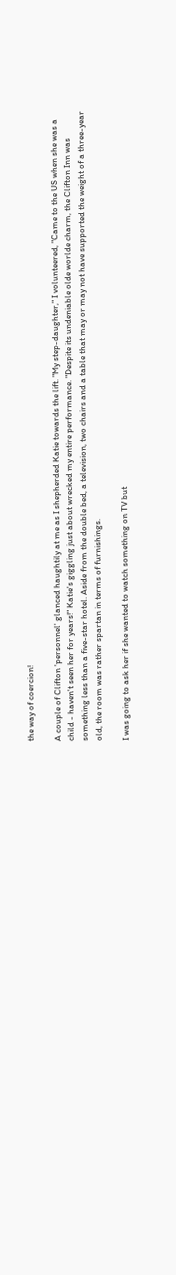the way of coercion!

A couple of Clifton 'personnel' glanced haughtily at me as I shepherded Katie towards the lift. "My step-daughter," I volunteered, "Came to the US when she was a child - haven't seen her for years!" Katie's giggling just about wrecked my entire performance. "Despite its undeniable olde worlde charm, the Clifton Inn was something less than a five-star hotel. Aside from the double bed, a television, two chairs and a table that may or may not have supported the weight of a three-year old, the room was rather spartan in terms of furnishings.

I was going to ask her if she wanted to watch something on TV but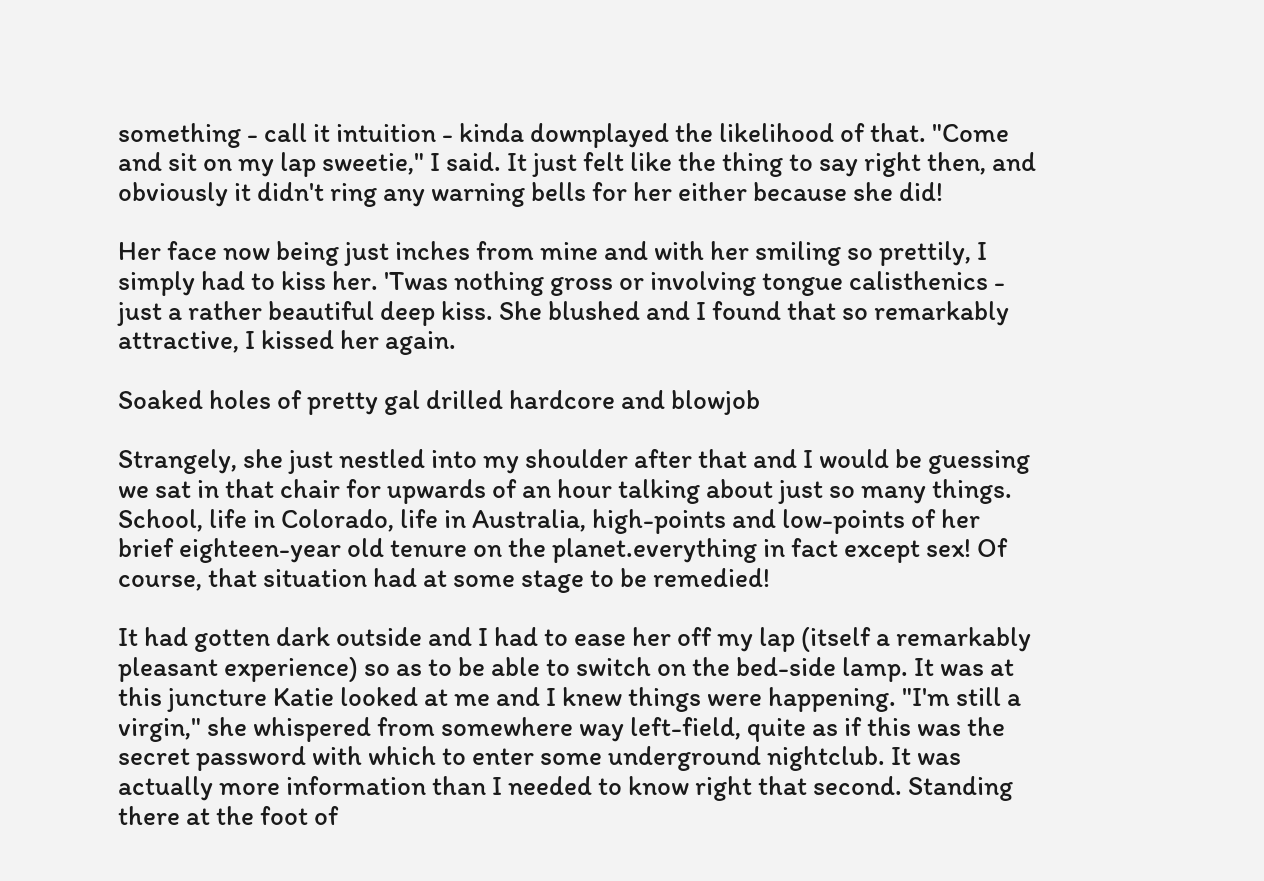something - call it intuition - kinda downplayed the likelihood of that. "Come and sit on my lap sweetie," I said. It just felt like the thing to say right then, and obviously it didn't ring any warning bells for her either because she did!

Her face now being just inches from mine and with her smiling so prettily, I simply had to kiss her. 'Twas nothing gross or involving tongue calisthenics - just a rather beautiful deep kiss. She blushed and I found that so remarkably attractive, I kissed her again.

Soaked holes of pretty gal drilled hardcore and blowjob

Strangely, she just nestled into my shoulder after that and I would be guessing we sat in that chair for upwards of an hour talking about just so many things. School, life in Colorado, life in Australia, high-points and low-points of her brief eighteen-year old tenure on the planet.everything in fact except sex! Of course, that situation had at some stage to be remedied!

It had gotten dark outside and I had to ease her off my lap (itself a remarkably pleasant experience) so as to be able to switch on the bed-side lamp. It was at this juncture Katie looked at me and I knew things were happening. "I'm still a virgin," she whispered from somewhere way left-field, quite as if this was the secret password with which to enter some underground nightclub. It was actually more information than I needed to know right that second. Standing there at the foot of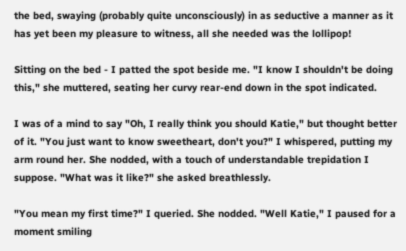the bed, swaying (probably quite unconsciously) in as seductive a manner as it has yet been my pleasure to witness, all she needed was the lollipop!

Sitting on the bed - I patted the spot beside me. "I know I shouldn't be doing this," she muttered, seating her curvy rear-end down in the spot indicated.

I was of a mind to say "Oh, I really think you should Katie," but thought better of it. "You just want to know sweetheart, don't you?" I whispered, putting my arm round her. She nodded, with a touch of understandable trepidation I suppose. "What was it like?" she asked breathlessly.

"You mean my first time?" I queried. She nodded. "Well Katie," I paused for a moment smiling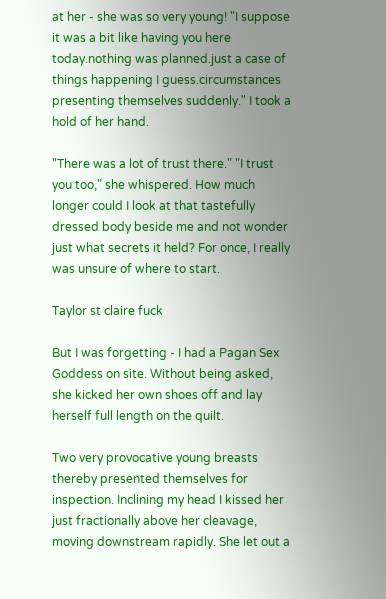at her - she was so very young! "I suppose it was a bit like having you here today.nothing was planned.just a case of things happening I guess.circumstances presenting themselves suddenly." I took a hold of her hand.

"There was a lot of trust there." "I trust you too," she whispered. How much longer could I look at that tastefully dressed body beside me and not wonder just what secrets it held? For once, I really was unsure of where to start.

Taylor st claire fuck

But I was forgetting - I had a Pagan Sex Goddess on site. Without being asked, she kicked her own shoes off and lay herself full length on the quilt.

Two very provocative young breasts thereby presented themselves for inspection. Inclining my head I kissed her just fractionally above her cleavage, moving downstream rapidly. She let out a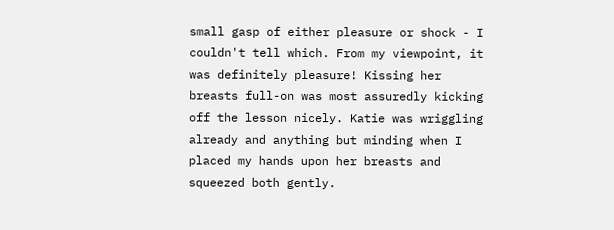small gasp of either pleasure or shock - I couldn't tell which. From my viewpoint, it was definitely pleasure! Kissing her breasts full-on was most assuredly kicking off the lesson nicely. Katie was wriggling already and anything but minding when I placed my hands upon her breasts and squeezed both gently.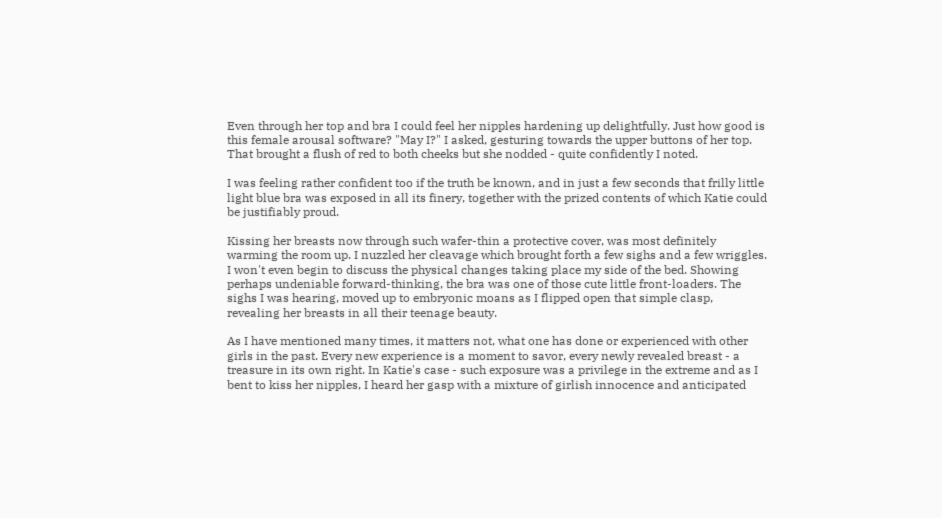Even through her top and bra I could feel her nipples hardening up delightfully. Just how good is this female arousal software? "May I?" I asked, gesturing towards the upper buttons of her top. That brought a flush of red to both cheeks but she nodded - quite confidently I noted.

I was feeling rather confident too if the truth be known, and in just a few seconds that frilly little light blue bra was exposed in all its finery, together with the prized contents of which Katie could be justifiably proud.

Kissing her breasts now through such wafer-thin a protective cover, was most definitely warming the room up. I nuzzled her cleavage which brought forth a few sighs and a few wriggles. I won't even begin to discuss the physical changes taking place my side of the bed. Showing perhaps undeniable forward-thinking, the bra was one of those cute little front-loaders. The sighs I was hearing, moved up to embryonic moans as I flipped open that simple clasp, revealing her breasts in all their teenage beauty.

As I have mentioned many times, it matters not, what one has done or experienced with other girls in the past. Every new experience is a moment to savor, every newly revealed breast - a treasure in its own right. In Katie's case - such exposure was a privilege in the extreme and as I bent to kiss her nipples, I heard her gasp with a mixture of girlish innocence and anticipated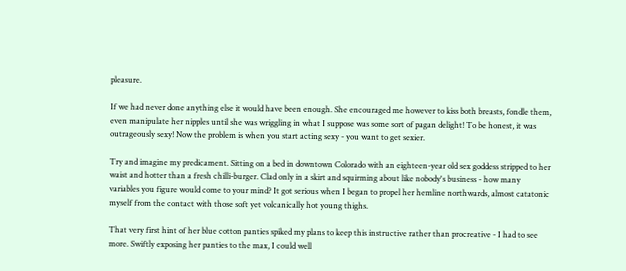pleasure.

If we had never done anything else it would have been enough. She encouraged me however to kiss both breasts, fondle them, even manipulate her nipples until she was wriggling in what I suppose was some sort of pagan delight! To be honest, it was outrageously sexy! Now the problem is when you start acting sexy - you want to get sexier.

Try and imagine my predicament. Sitting on a bed in downtown Colorado with an eighteen-year old sex goddess stripped to her waist and hotter than a fresh chilli-burger. Clad only in a skirt and squirming about like nobody's business - how many variables you figure would come to your mind? It got serious when I began to propel her hemline northwards, almost catatonic myself from the contact with those soft yet volcanically hot young thighs.

That very first hint of her blue cotton panties spiked my plans to keep this instructive rather than procreative - I had to see more. Swiftly exposing her panties to the max, I could well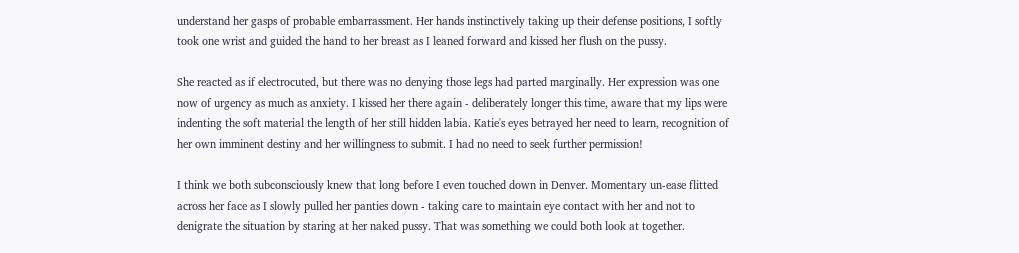understand her gasps of probable embarrassment. Her hands instinctively taking up their defense positions, I softly took one wrist and guided the hand to her breast as I leaned forward and kissed her flush on the pussy.

She reacted as if electrocuted, but there was no denying those legs had parted marginally. Her expression was one now of urgency as much as anxiety. I kissed her there again - deliberately longer this time, aware that my lips were indenting the soft material the length of her still hidden labia. Katie's eyes betrayed her need to learn, recognition of her own imminent destiny and her willingness to submit. I had no need to seek further permission!

I think we both subconsciously knew that long before I even touched down in Denver. Momentary un-ease flitted across her face as I slowly pulled her panties down - taking care to maintain eye contact with her and not to denigrate the situation by staring at her naked pussy. That was something we could both look at together.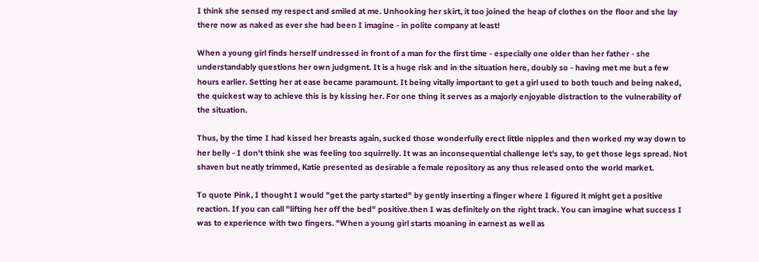I think she sensed my respect and smiled at me. Unhooking her skirt, it too joined the heap of clothes on the floor and she lay there now as naked as ever she had been I imagine - in polite company at least!

When a young girl finds herself undressed in front of a man for the first time - especially one older than her father - she understandably questions her own judgment. It is a huge risk and in the situation here, doubly so - having met me but a few hours earlier. Setting her at ease became paramount. It being vitally important to get a girl used to both touch and being naked, the quickest way to achieve this is by kissing her. For one thing it serves as a majorly enjoyable distraction to the vulnerability of the situation.

Thus, by the time I had kissed her breasts again, sucked those wonderfully erect little nipples and then worked my way down to her belly - I don't think she was feeling too squirrelly. It was an inconsequential challenge let's say, to get those legs spread. Not shaven but neatly trimmed, Katie presented as desirable a female repository as any thus released onto the world market.

To quote Pink, I thought I would "get the party started" by gently inserting a finger where I figured it might get a positive reaction. If you can call "lifting her off the bed" positive.then I was definitely on the right track. You can imagine what success I was to experience with two fingers. "When a young girl starts moaning in earnest as well as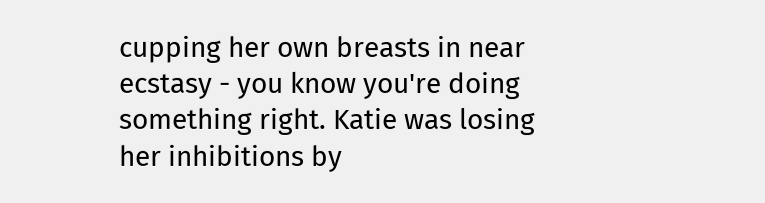cupping her own breasts in near ecstasy - you know you're doing something right. Katie was losing her inhibitions by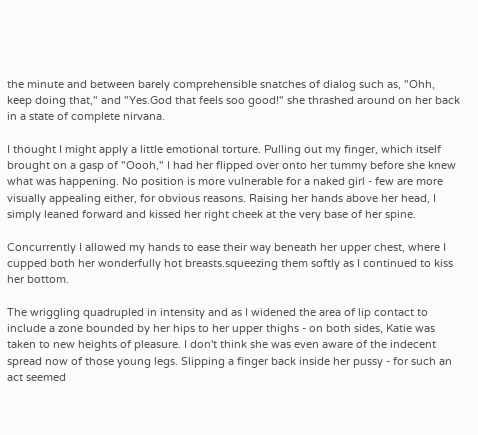the minute and between barely comprehensible snatches of dialog such as, "Ohh, keep doing that," and "Yes.God that feels soo good!" she thrashed around on her back in a state of complete nirvana.

I thought I might apply a little emotional torture. Pulling out my finger, which itself brought on a gasp of "Oooh," I had her flipped over onto her tummy before she knew what was happening. No position is more vulnerable for a naked girl - few are more visually appealing either, for obvious reasons. Raising her hands above her head, I simply leaned forward and kissed her right cheek at the very base of her spine.

Concurrently I allowed my hands to ease their way beneath her upper chest, where I cupped both her wonderfully hot breasts.squeezing them softly as I continued to kiss her bottom.

The wriggling quadrupled in intensity and as I widened the area of lip contact to include a zone bounded by her hips to her upper thighs - on both sides, Katie was taken to new heights of pleasure. I don't think she was even aware of the indecent spread now of those young legs. Slipping a finger back inside her pussy - for such an act seemed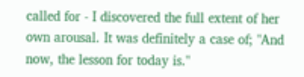called for - I discovered the full extent of her own arousal. It was definitely a case of; "And now, the lesson for today is."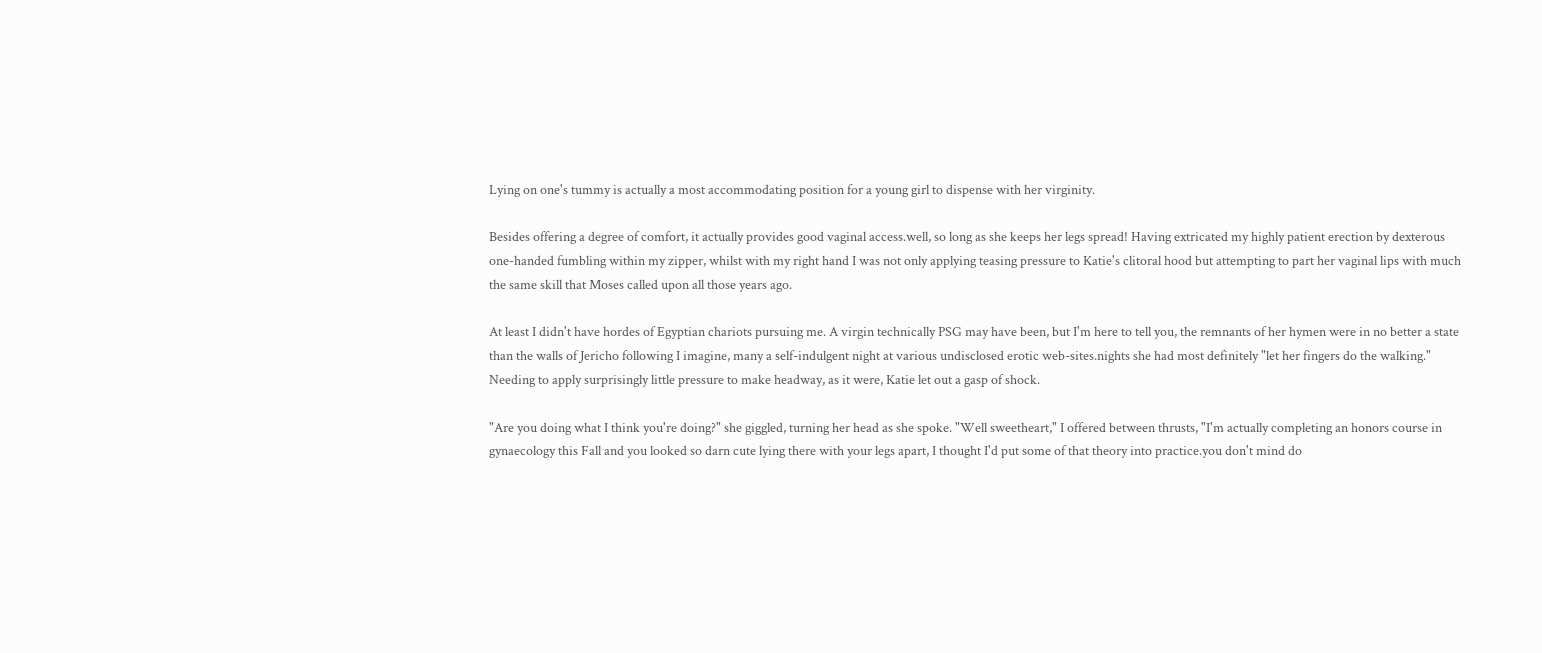Lying on one's tummy is actually a most accommodating position for a young girl to dispense with her virginity.

Besides offering a degree of comfort, it actually provides good vaginal access.well, so long as she keeps her legs spread! Having extricated my highly patient erection by dexterous one-handed fumbling within my zipper, whilst with my right hand I was not only applying teasing pressure to Katie's clitoral hood but attempting to part her vaginal lips with much the same skill that Moses called upon all those years ago.

At least I didn't have hordes of Egyptian chariots pursuing me. A virgin technically PSG may have been, but I'm here to tell you, the remnants of her hymen were in no better a state than the walls of Jericho following I imagine, many a self-indulgent night at various undisclosed erotic web-sites.nights she had most definitely "let her fingers do the walking." Needing to apply surprisingly little pressure to make headway, as it were, Katie let out a gasp of shock.

"Are you doing what I think you're doing?" she giggled, turning her head as she spoke. "Well sweetheart," I offered between thrusts, "I'm actually completing an honors course in gynaecology this Fall and you looked so darn cute lying there with your legs apart, I thought I'd put some of that theory into practice.you don't mind do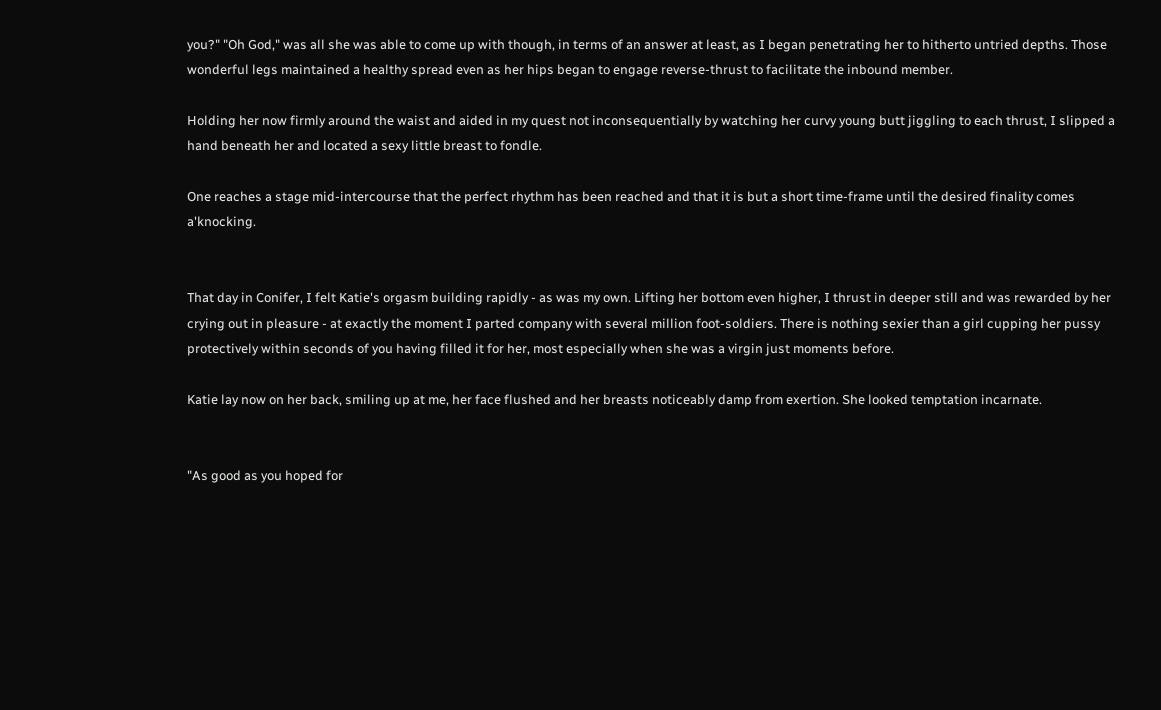you?" "Oh God," was all she was able to come up with though, in terms of an answer at least, as I began penetrating her to hitherto untried depths. Those wonderful legs maintained a healthy spread even as her hips began to engage reverse-thrust to facilitate the inbound member.

Holding her now firmly around the waist and aided in my quest not inconsequentially by watching her curvy young butt jiggling to each thrust, I slipped a hand beneath her and located a sexy little breast to fondle.

One reaches a stage mid-intercourse that the perfect rhythm has been reached and that it is but a short time-frame until the desired finality comes a'knocking.


That day in Conifer, I felt Katie's orgasm building rapidly - as was my own. Lifting her bottom even higher, I thrust in deeper still and was rewarded by her crying out in pleasure - at exactly the moment I parted company with several million foot-soldiers. There is nothing sexier than a girl cupping her pussy protectively within seconds of you having filled it for her, most especially when she was a virgin just moments before.

Katie lay now on her back, smiling up at me, her face flushed and her breasts noticeably damp from exertion. She looked temptation incarnate.


"As good as you hoped for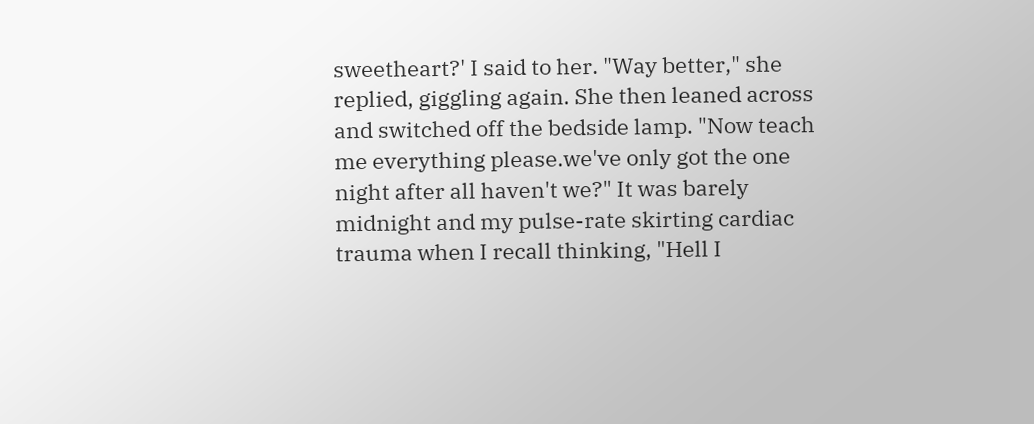sweetheart?' I said to her. "Way better," she replied, giggling again. She then leaned across and switched off the bedside lamp. "Now teach me everything please.we've only got the one night after all haven't we?" It was barely midnight and my pulse-rate skirting cardiac trauma when I recall thinking, "Hell I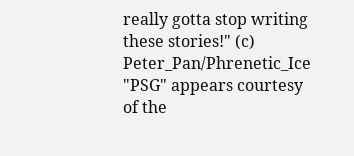really gotta stop writing these stories!" (c) Peter_Pan/Phrenetic_Ice "PSG" appears courtesy of the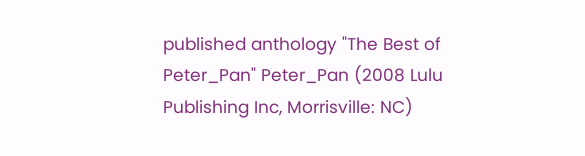published anthology "The Best of Peter_Pan" Peter_Pan (2008 Lulu Publishing Inc, Morrisville: NC)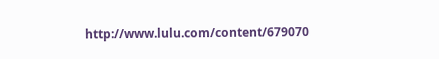http://www.lulu.com/content/679070